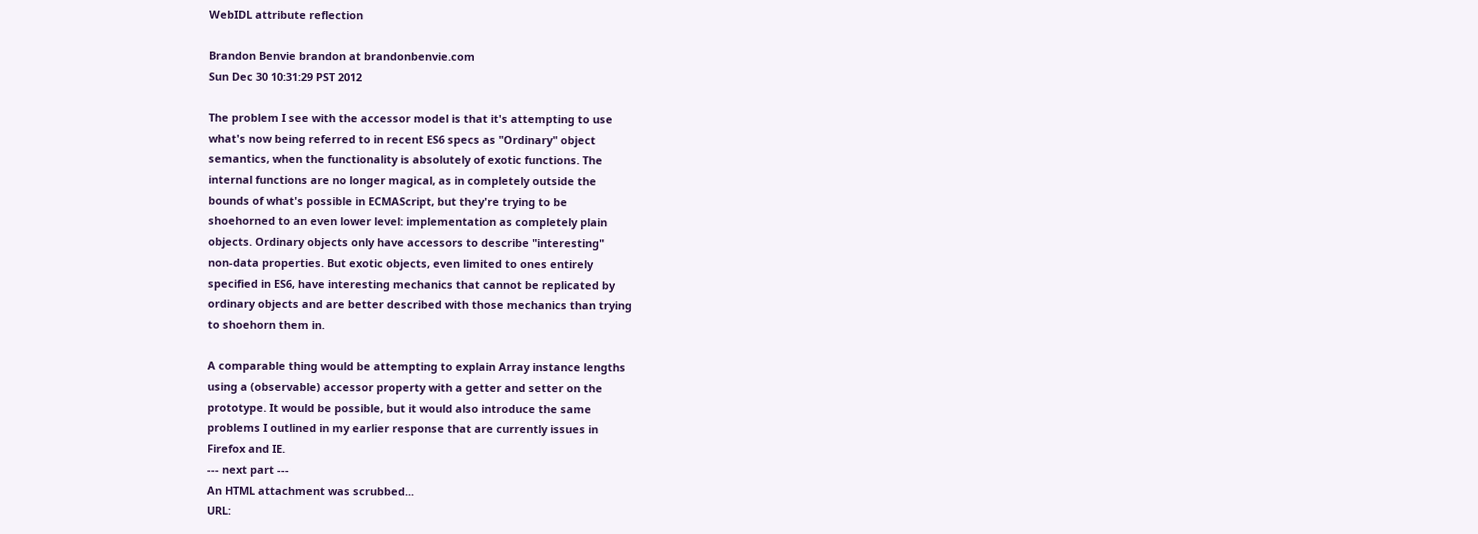WebIDL attribute reflection

Brandon Benvie brandon at brandonbenvie.com
Sun Dec 30 10:31:29 PST 2012

The problem I see with the accessor model is that it's attempting to use
what's now being referred to in recent ES6 specs as "Ordinary" object
semantics, when the functionality is absolutely of exotic functions. The
internal functions are no longer magical, as in completely outside the
bounds of what's possible in ECMAScript, but they're trying to be
shoehorned to an even lower level: implementation as completely plain
objects. Ordinary objects only have accessors to describe "interesting"
non-data properties. But exotic objects, even limited to ones entirely
specified in ES6, have interesting mechanics that cannot be replicated by
ordinary objects and are better described with those mechanics than trying
to shoehorn them in.

A comparable thing would be attempting to explain Array instance lengths
using a (observable) accessor property with a getter and setter on the
prototype. It would be possible, but it would also introduce the same
problems I outlined in my earlier response that are currently issues in
Firefox and IE.
--- next part ---
An HTML attachment was scrubbed...
URL: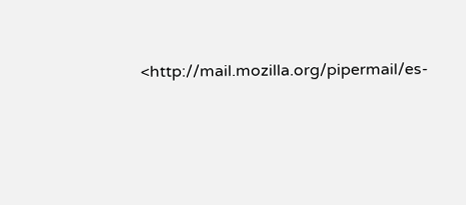<http://mail.mozilla.org/pipermail/es-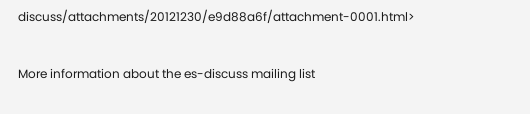discuss/attachments/20121230/e9d88a6f/attachment-0001.html>

More information about the es-discuss mailing list